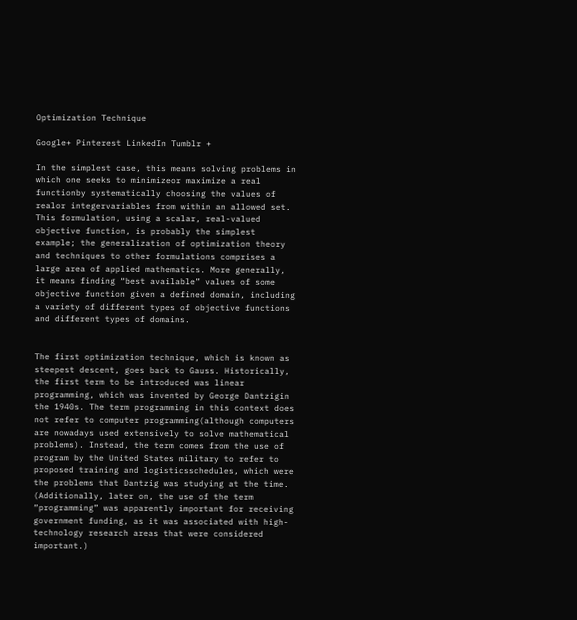Optimization Technique

Google+ Pinterest LinkedIn Tumblr +

In the simplest case, this means solving problems in which one seeks to minimizeor maximize a real functionby systematically choosing the values of realor integervariables from within an allowed set. This formulation, using a scalar, real-valued objective function, is probably the simplest example; the generalization of optimization theory and techniques to other formulations comprises a large area of applied mathematics. More generally, it means finding “best available” values of some objective function given a defined domain, including a variety of different types of objective functions and different types of domains.


The first optimization technique, which is known as steepest descent, goes back to Gauss. Historically, the first term to be introduced was linear programming, which was invented by George Dantzigin the 1940s. The term programming in this context does not refer to computer programming(although computers are nowadays used extensively to solve mathematical problems). Instead, the term comes from the use of program by the United States military to refer to proposed training and logisticsschedules, which were the problems that Dantzig was studying at the time. (Additionally, later on, the use of the term “programming” was apparently important for receiving government funding, as it was associated with high-technology research areas that were considered important.)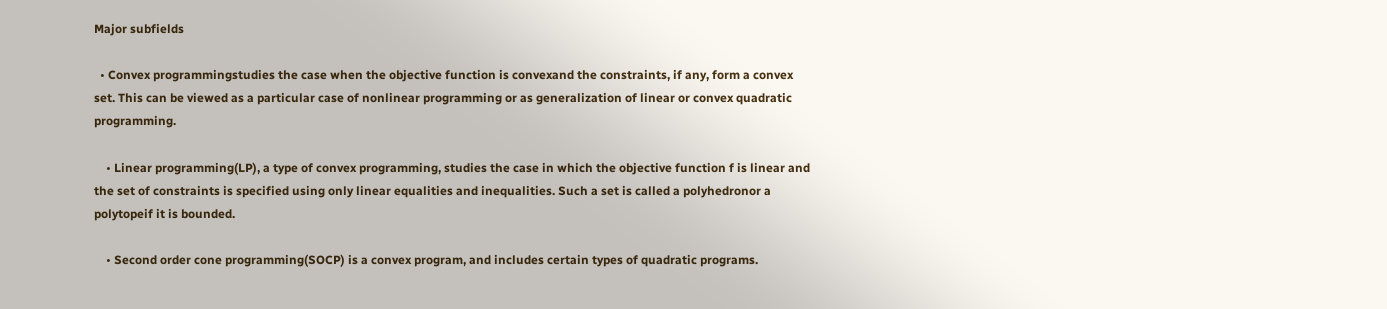Major subfields

  • Convex programmingstudies the case when the objective function is convexand the constraints, if any, form a convex set. This can be viewed as a particular case of nonlinear programming or as generalization of linear or convex quadratic programming.

    • Linear programming(LP), a type of convex programming, studies the case in which the objective function f is linear and the set of constraints is specified using only linear equalities and inequalities. Such a set is called a polyhedronor a polytopeif it is bounded.

    • Second order cone programming(SOCP) is a convex program, and includes certain types of quadratic programs.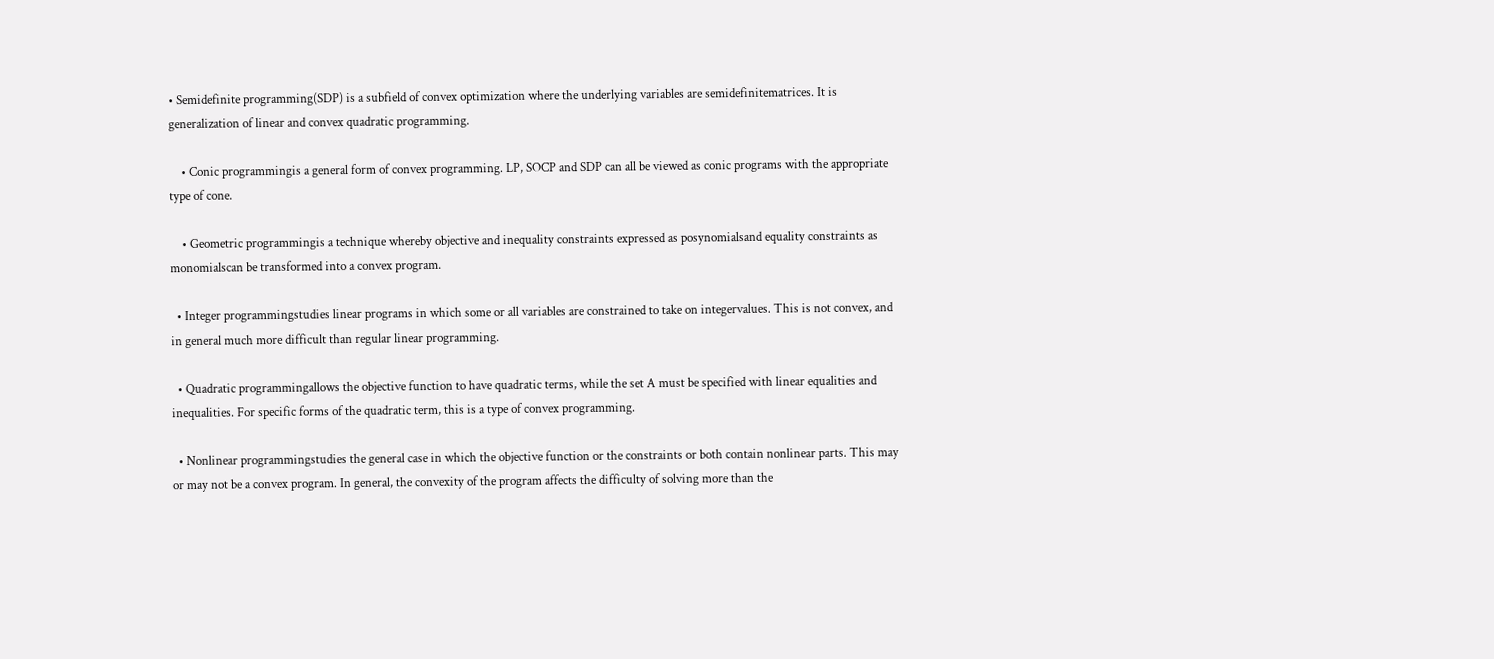• Semidefinite programming(SDP) is a subfield of convex optimization where the underlying variables are semidefinitematrices. It is generalization of linear and convex quadratic programming.

    • Conic programmingis a general form of convex programming. LP, SOCP and SDP can all be viewed as conic programs with the appropriate type of cone.

    • Geometric programmingis a technique whereby objective and inequality constraints expressed as posynomialsand equality constraints as monomialscan be transformed into a convex program.

  • Integer programmingstudies linear programs in which some or all variables are constrained to take on integervalues. This is not convex, and in general much more difficult than regular linear programming.

  • Quadratic programmingallows the objective function to have quadratic terms, while the set A must be specified with linear equalities and inequalities. For specific forms of the quadratic term, this is a type of convex programming.

  • Nonlinear programmingstudies the general case in which the objective function or the constraints or both contain nonlinear parts. This may or may not be a convex program. In general, the convexity of the program affects the difficulty of solving more than the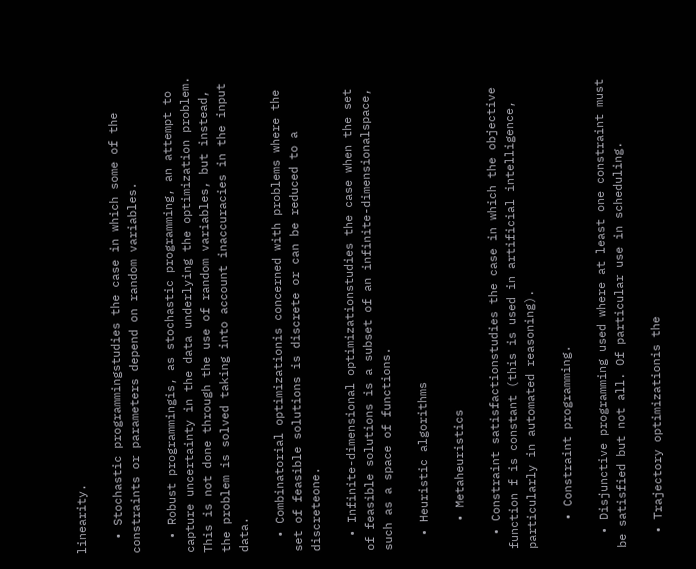linearity.

  • Stochastic programmingstudies the case in which some of the constraints or parameters depend on random variables.

  • Robust programmingis, as stochastic programming, an attempt to capture uncertainty in the data underlying the optimization problem. This is not done through the use of random variables, but instead, the problem is solved taking into account inaccuracies in the input data.

  • Combinatorial optimizationis concerned with problems where the set of feasible solutions is discrete or can be reduced to a discreteone.

  • Infinite-dimensional optimizationstudies the case when the set of feasible solutions is a subset of an infinite-dimensionalspace, such as a space of functions.

  • Heuristic algorithms

    • Metaheuristics

  • Constraint satisfactionstudies the case in which the objective function f is constant (this is used in artificial intelligence, particularly in automated reasoning).

    • Constraint programming.

  • Disjunctive programming used where at least one constraint must be satisfied but not all. Of particular use in scheduling.

  • Trajectory optimizationis the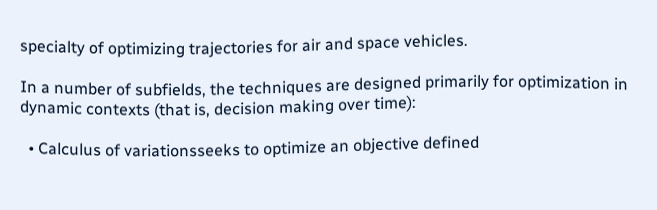specialty of optimizing trajectories for air and space vehicles.

In a number of subfields, the techniques are designed primarily for optimization in dynamic contexts (that is, decision making over time):

  • Calculus of variationsseeks to optimize an objective defined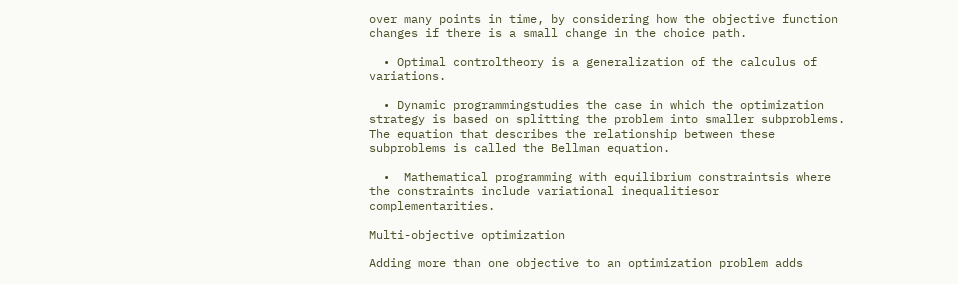over many points in time, by considering how the objective function changes if there is a small change in the choice path.

  • Optimal controltheory is a generalization of the calculus of variations.

  • Dynamic programmingstudies the case in which the optimization strategy is based on splitting the problem into smaller subproblems. The equation that describes the relationship between these subproblems is called the Bellman equation.

  •  Mathematical programming with equilibrium constraintsis where the constraints include variational inequalitiesor complementarities.

Multi-objective optimization

Adding more than one objective to an optimization problem adds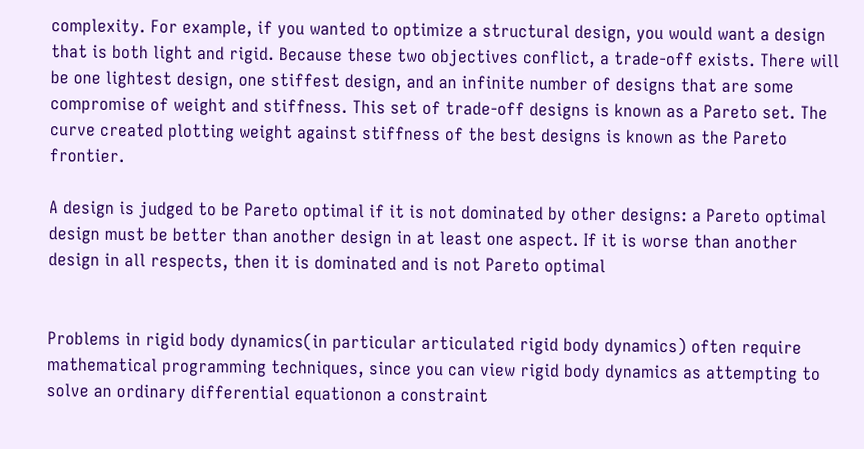complexity. For example, if you wanted to optimize a structural design, you would want a design that is both light and rigid. Because these two objectives conflict, a trade-off exists. There will be one lightest design, one stiffest design, and an infinite number of designs that are some compromise of weight and stiffness. This set of trade-off designs is known as a Pareto set. The curve created plotting weight against stiffness of the best designs is known as the Pareto frontier.

A design is judged to be Pareto optimal if it is not dominated by other designs: a Pareto optimal design must be better than another design in at least one aspect. If it is worse than another design in all respects, then it is dominated and is not Pareto optimal


Problems in rigid body dynamics(in particular articulated rigid body dynamics) often require mathematical programming techniques, since you can view rigid body dynamics as attempting to solve an ordinary differential equationon a constraint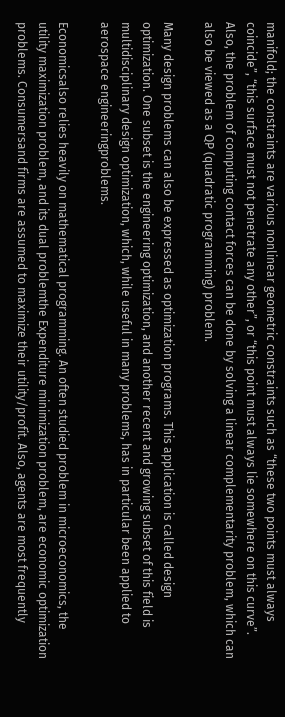manifold; the constraints are various nonlinear geometric constraints such as “these two points must always coincide”, “this surface must not penetrate any other”, or “this point must always lie somewhere on this curve”. Also, the problem of computing contact forces can be done by solving a linear complementarity problem, which can also be viewed as a QP (quadratic programming) problem.

Many design problems can also be expressed as optimization programs. This application is called design optimization. One subset is the engineering optimization, and another recent and growing subset of this field is multidisciplinary design optimization, which, while useful in many problems, has in particular been applied to aerospace engineeringproblems.

Economicsalso relies heavily on mathematical programming. An often studied problem in microeconomics, the utility maximization problem, and its dual problemthe Expenditure minimization problem, are economic optimization problems. Consumersand firms are assumed to maximize their utility/profit. Also, agents are most frequently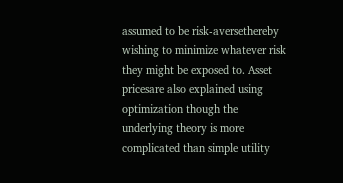assumed to be risk-aversethereby wishing to minimize whatever risk they might be exposed to. Asset pricesare also explained using optimization though the underlying theory is more complicated than simple utility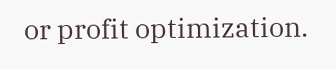or profit optimization.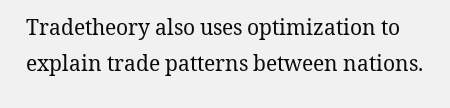Tradetheory also uses optimization to explain trade patterns between nations.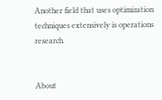Another field that uses optimization techniques extensively is operations research.


About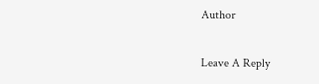Author

Leave A Reply